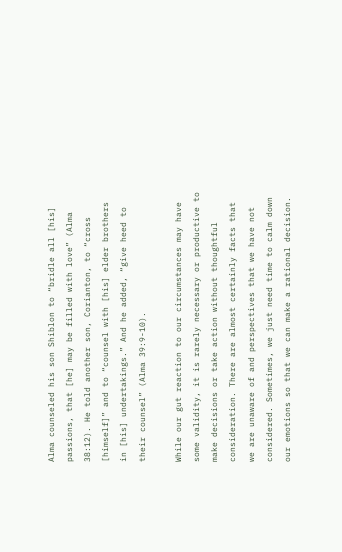Alma counseled his son Shiblon to “bridle all [his] passions, that [he] may be filled with love” (Alma 38:12). He told another son, Corianton, to “cross [himself]” and to “counsel with [his] elder brothers in [his] undertakings.” And he added, “give heed to their counsel” (Alma 39:9-10).

While our gut reaction to our circumstances may have some validity, it is rarely necessary or productive to make decisions or take action without thoughtful consideration. There are almost certainly facts that we are unaware of and perspectives that we have not considered. Sometimes, we just need time to calm down our emotions so that we can make a rational decision.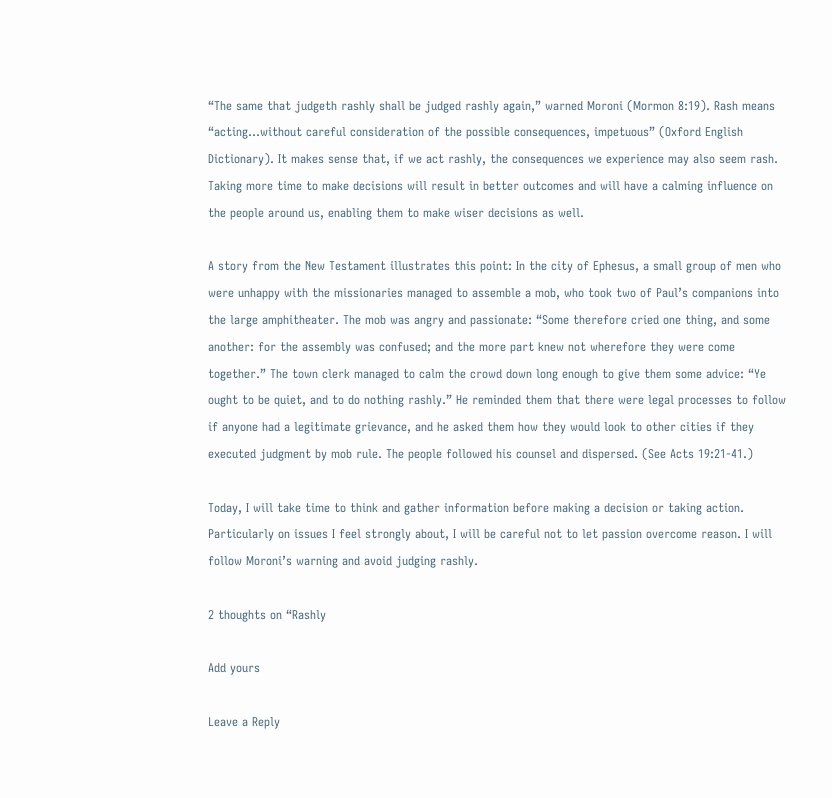“The same that judgeth rashly shall be judged rashly again,” warned Moroni (Mormon 8:19). Rash means “acting…without careful consideration of the possible consequences, impetuous” (Oxford English Dictionary). It makes sense that, if we act rashly, the consequences we experience may also seem rash. Taking more time to make decisions will result in better outcomes and will have a calming influence on the people around us, enabling them to make wiser decisions as well.

A story from the New Testament illustrates this point: In the city of Ephesus, a small group of men who were unhappy with the missionaries managed to assemble a mob, who took two of Paul’s companions into the large amphitheater. The mob was angry and passionate: “Some therefore cried one thing, and some another: for the assembly was confused; and the more part knew not wherefore they were come together.” The town clerk managed to calm the crowd down long enough to give them some advice: “Ye ought to be quiet, and to do nothing rashly.” He reminded them that there were legal processes to follow if anyone had a legitimate grievance, and he asked them how they would look to other cities if they executed judgment by mob rule. The people followed his counsel and dispersed. (See Acts 19:21-41.)

Today, I will take time to think and gather information before making a decision or taking action. Particularly on issues I feel strongly about, I will be careful not to let passion overcome reason. I will follow Moroni’s warning and avoid judging rashly.

2 thoughts on “Rashly

Add yours

Leave a Reply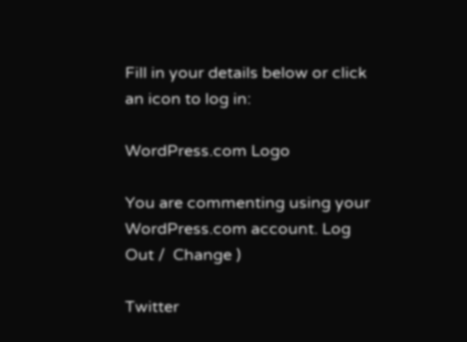Fill in your details below or click an icon to log in:

WordPress.com Logo

You are commenting using your WordPress.com account. Log Out /  Change )

Twitter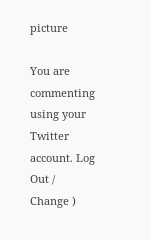picture

You are commenting using your Twitter account. Log Out /  Change )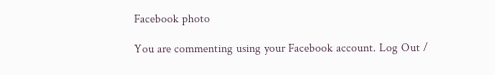Facebook photo

You are commenting using your Facebook account. Log Out /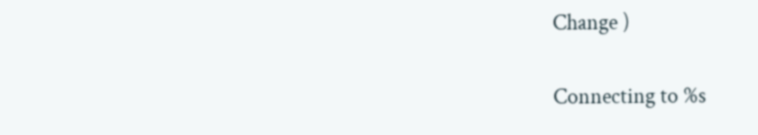Change )

Connecting to %s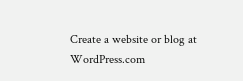Create a website or blog at WordPress.com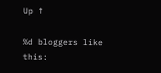Up ↑

%d bloggers like this: